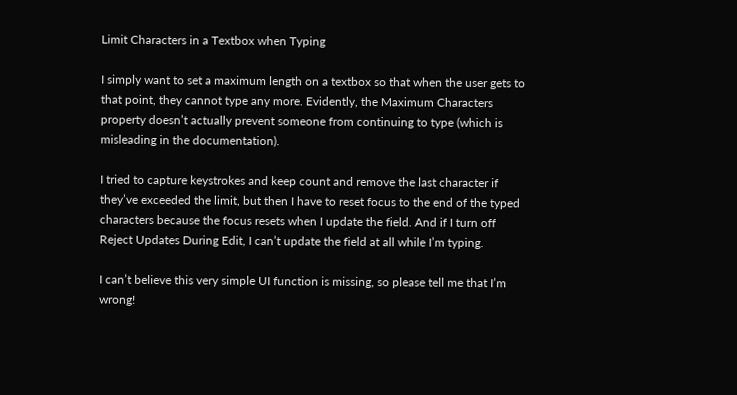Limit Characters in a Textbox when Typing

I simply want to set a maximum length on a textbox so that when the user gets to that point, they cannot type any more. Evidently, the Maximum Characters property doesn’t actually prevent someone from continuing to type (which is misleading in the documentation).

I tried to capture keystrokes and keep count and remove the last character if they’ve exceeded the limit, but then I have to reset focus to the end of the typed characters because the focus resets when I update the field. And if I turn off Reject Updates During Edit, I can’t update the field at all while I’m typing.

I can’t believe this very simple UI function is missing, so please tell me that I’m wrong!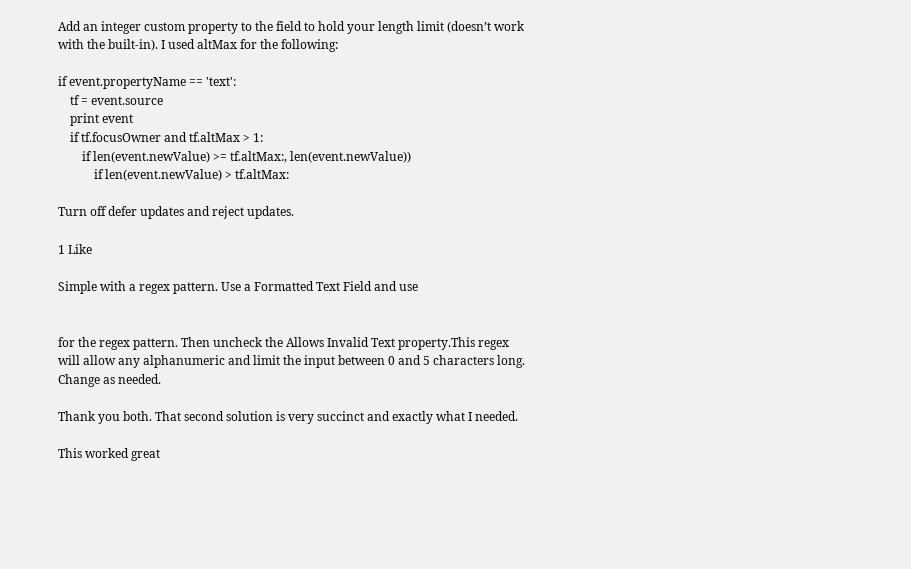Add an integer custom property to the field to hold your length limit (doesn’t work with the built-in). I used altMax for the following:

if event.propertyName == 'text':
    tf = event.source
    print event
    if tf.focusOwner and tf.altMax > 1:
        if len(event.newValue) >= tf.altMax:, len(event.newValue))
            if len(event.newValue) > tf.altMax:

Turn off defer updates and reject updates.

1 Like

Simple with a regex pattern. Use a Formatted Text Field and use


for the regex pattern. Then uncheck the Allows Invalid Text property.This regex will allow any alphanumeric and limit the input between 0 and 5 characters long. Change as needed.

Thank you both. That second solution is very succinct and exactly what I needed.

This worked great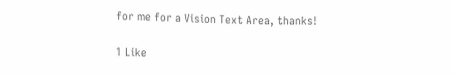for me for a Vision Text Area, thanks!

1 Like